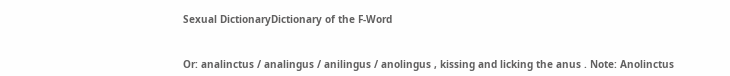Sexual DictionaryDictionary of the F-Word


Or: analinctus / analingus / anilingus / anolingus , kissing and licking the anus . Note: Anolinctus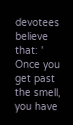devotees believe that: ' Once you get past the smell, you have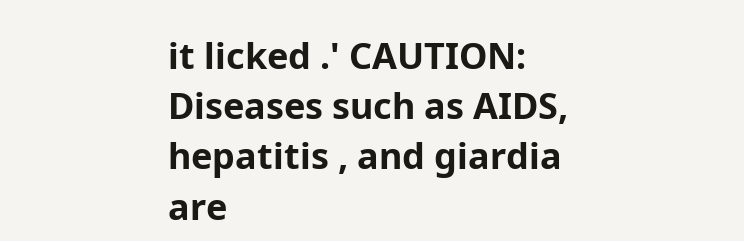it licked .' CAUTION: Diseases such as AIDS, hepatitis , and giardia are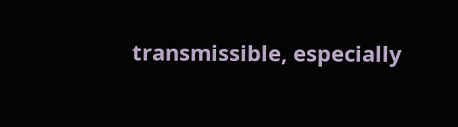transmissible, especially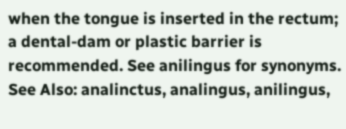when the tongue is inserted in the rectum; a dental-dam or plastic barrier is recommended. See anilingus for synonyms.
See Also: analinctus, analingus, anilingus,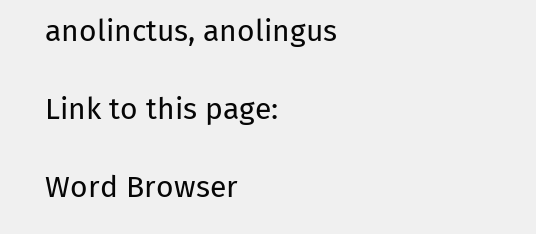anolinctus, anolingus

Link to this page:

Word Browser